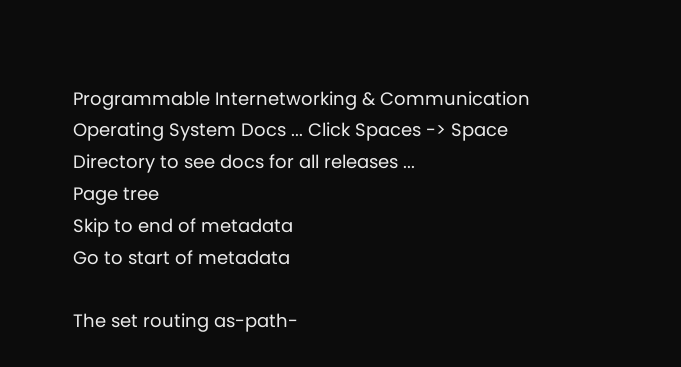Programmable Internetworking & Communication Operating System Docs ... Click Spaces -> Space Directory to see docs for all releases ...
Page tree
Skip to end of metadata
Go to start of metadata

The set routing as-path-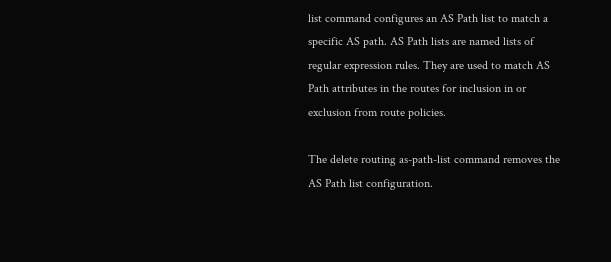list command configures an AS Path list to match a specific AS path. AS Path lists are named lists of regular expression rules. They are used to match AS Path attributes in the routes for inclusion in or exclusion from route policies.

The delete routing as-path-list command removes the AS Path list configuration.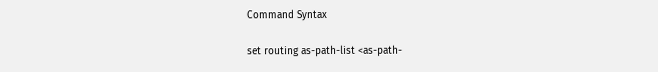Command Syntax

set routing as-path-list <as-path-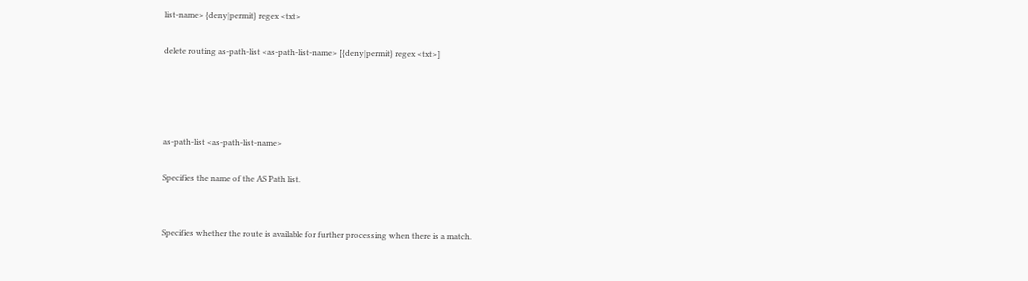list-name> {deny|permit} regex <txt>

delete routing as-path-list <as-path-list-name> [{deny|permit} regex <txt>]




as-path-list <as-path-list-name>

Specifies the name of the AS Path list.


Specifies whether the route is available for further processing when there is a match.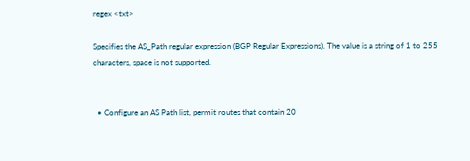regex <txt>

Specifies the AS_Path regular expression (BGP Regular Expressions). The value is a string of 1 to 255 characters, space is not supported.


  • Configure an AS Path list, permit routes that contain 20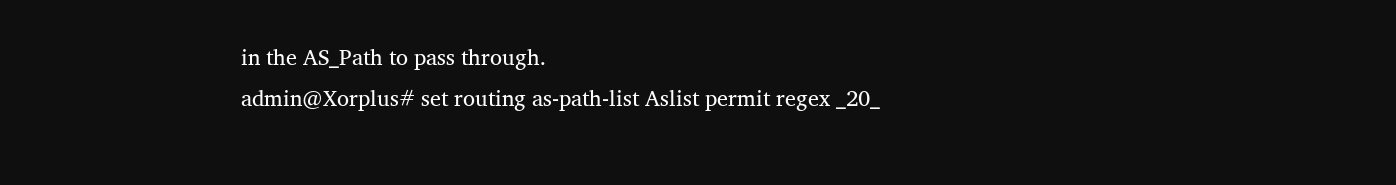in the AS_Path to pass through.
admin@Xorplus# set routing as-path-list Aslist permit regex _20_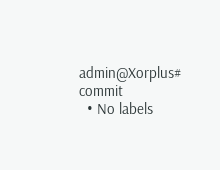admin@Xorplus# commit
  • No labels